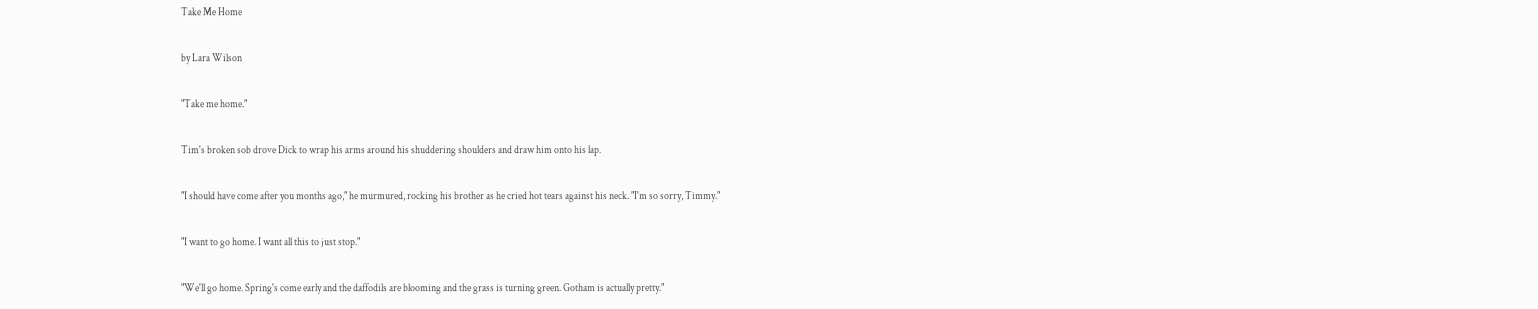Take Me Home

by Lara Wilson

"Take me home."

Tim's broken sob drove Dick to wrap his arms around his shuddering shoulders and draw him onto his lap.

"I should have come after you months ago," he murmured, rocking his brother as he cried hot tears against his neck. "I'm so sorry, Timmy."

"I want to go home. I want all this to just stop."

"We'll go home. Spring's come early and the daffodils are blooming and the grass is turning green. Gotham is actually pretty."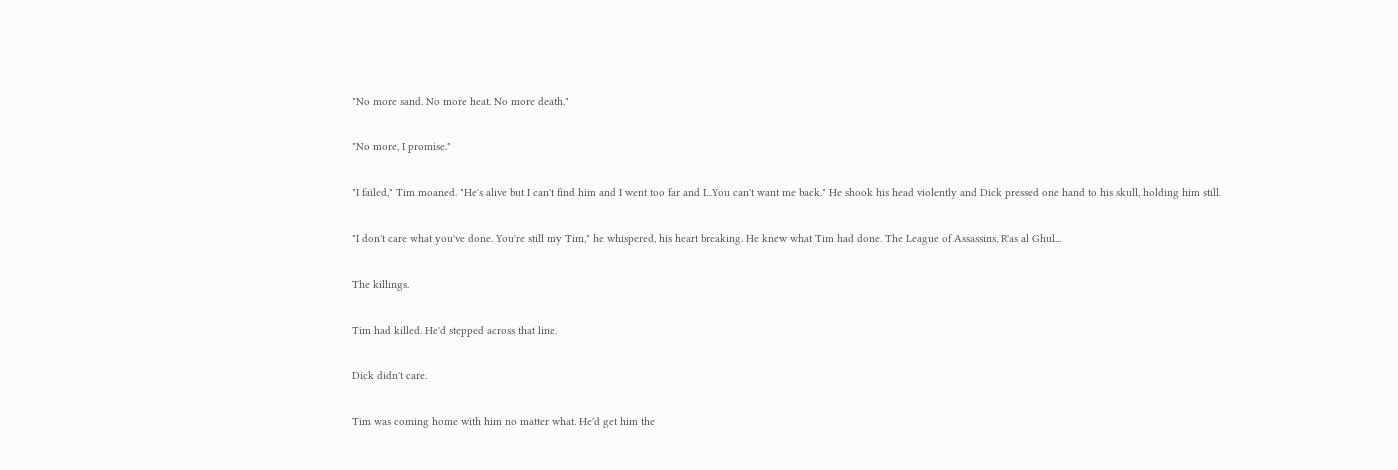"No more sand. No more heat. No more death."

"No more, I promise."

"I failed," Tim moaned. "He's alive but I can't find him and I went too far and I...You can't want me back." He shook his head violently and Dick pressed one hand to his skull, holding him still.

"I don't care what you've done. You're still my Tim," he whispered, his heart breaking. He knew what Tim had done. The League of Assassins, R'as al Ghul...

The killings.

Tim had killed. He'd stepped across that line.

Dick didn't care.

Tim was coming home with him no matter what. He'd get him the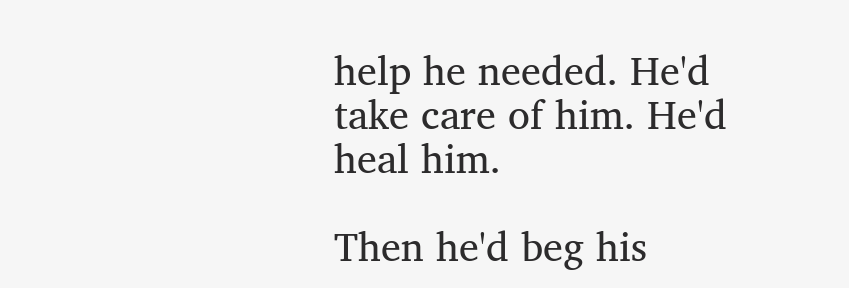help he needed. He'd take care of him. He'd heal him.

Then he'd beg his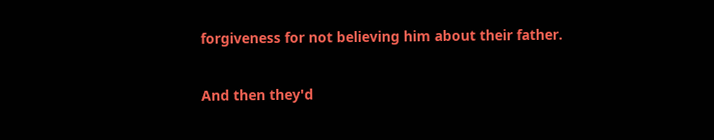forgiveness for not believing him about their father.

And then they'd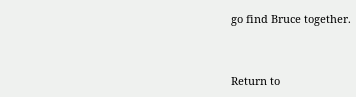go find Bruce together.


Return to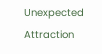Unexpected Attraction